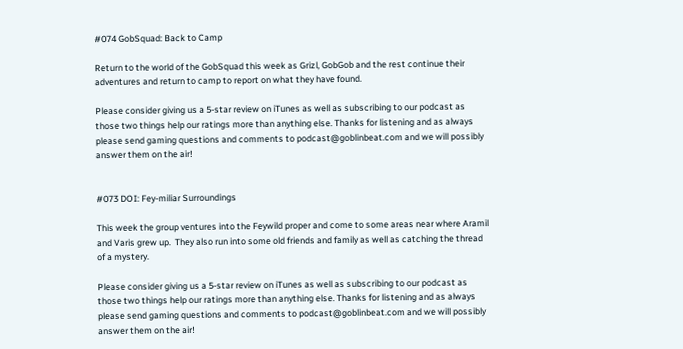#074 GobSquad: Back to Camp

Return to the world of the GobSquad this week as Grizl, GobGob and the rest continue their adventures and return to camp to report on what they have found.

Please consider giving us a 5-star review on iTunes as well as subscribing to our podcast as those two things help our ratings more than anything else. Thanks for listening and as always please send gaming questions and comments to podcast@goblinbeat.com and we will possibly answer them on the air!


#073 DOI: Fey-miliar Surroundings

This week the group ventures into the Feywild proper and come to some areas near where Aramil and Varis grew up.  They also run into some old friends and family as well as catching the thread of a mystery.

Please consider giving us a 5-star review on iTunes as well as subscribing to our podcast as those two things help our ratings more than anything else. Thanks for listening and as always please send gaming questions and comments to podcast@goblinbeat.com and we will possibly answer them on the air!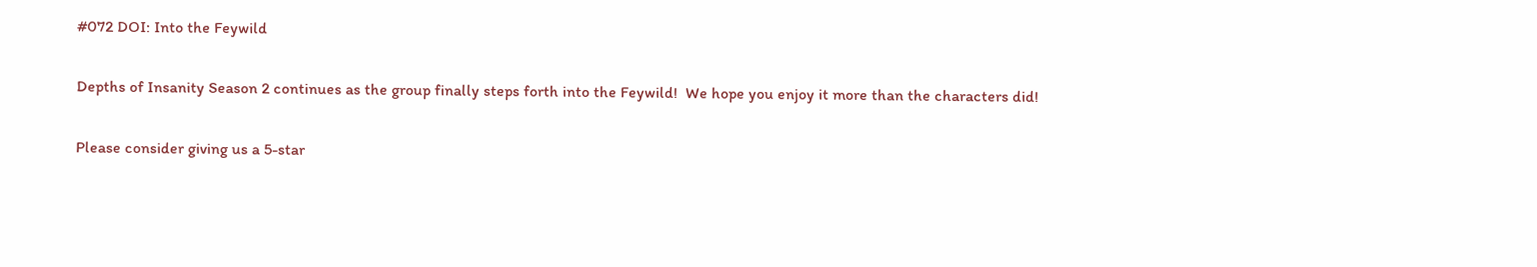#072 DOI: Into the Feywild

Depths of Insanity Season 2 continues as the group finally steps forth into the Feywild!  We hope you enjoy it more than the characters did!

Please consider giving us a 5-star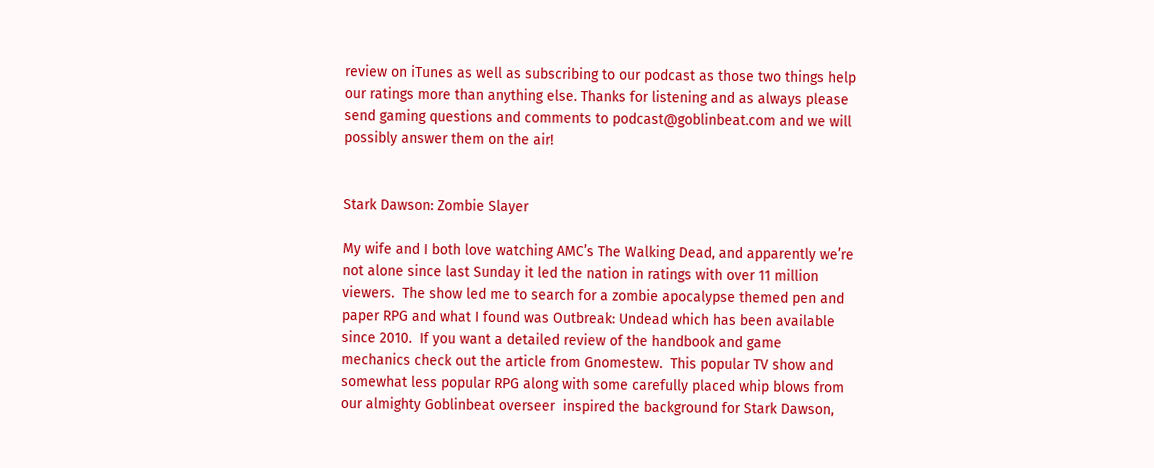review on iTunes as well as subscribing to our podcast as those two things help our ratings more than anything else. Thanks for listening and as always please send gaming questions and comments to podcast@goblinbeat.com and we will possibly answer them on the air!


Stark Dawson: Zombie Slayer

My wife and I both love watching AMC’s The Walking Dead, and apparently we’re not alone since last Sunday it led the nation in ratings with over 11 million viewers.  The show led me to search for a zombie apocalypse themed pen and paper RPG and what I found was Outbreak: Undead which has been available since 2010.  If you want a detailed review of the handbook and game mechanics check out the article from Gnomestew.  This popular TV show and somewhat less popular RPG along with some carefully placed whip blows from our almighty Goblinbeat overseer  inspired the background for Stark Dawson,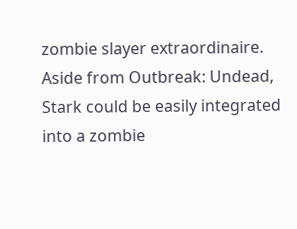zombie slayer extraordinaire.  Aside from Outbreak: Undead, Stark could be easily integrated into a zombie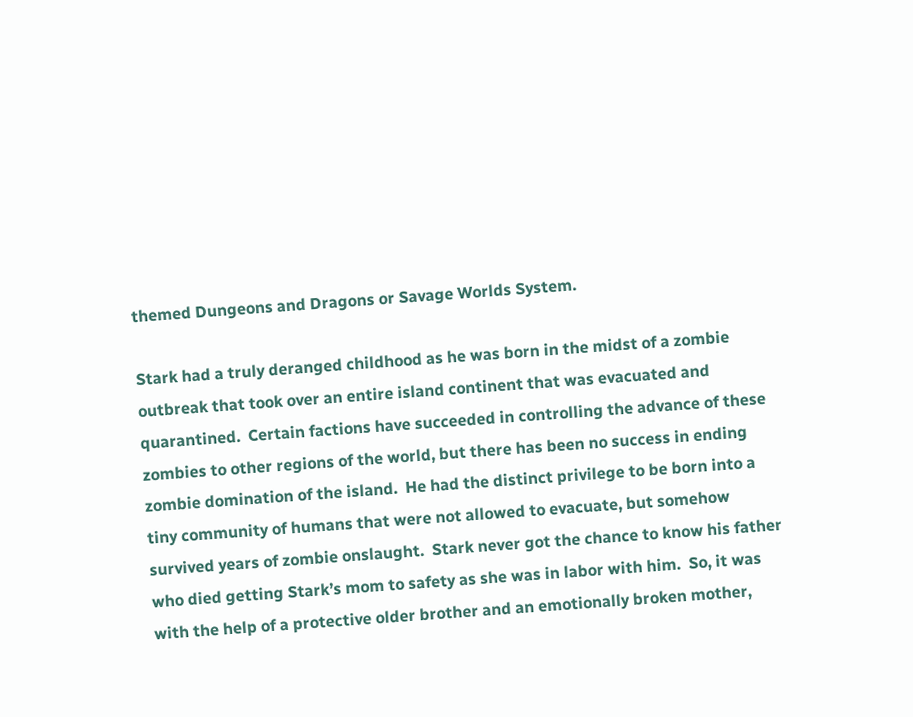themed Dungeons and Dragons or Savage Worlds System.

Stark had a truly deranged childhood as he was born in the midst of a zombie outbreak that took over an entire island continent that was evacuated and quarantined.  Certain factions have succeeded in controlling the advance of these zombies to other regions of the world, but there has been no success in ending zombie domination of the island.  He had the distinct privilege to be born into a tiny community of humans that were not allowed to evacuate, but somehow survived years of zombie onslaught.  Stark never got the chance to know his father who died getting Stark’s mom to safety as she was in labor with him.  So, it was with the help of a protective older brother and an emotionally broken mother,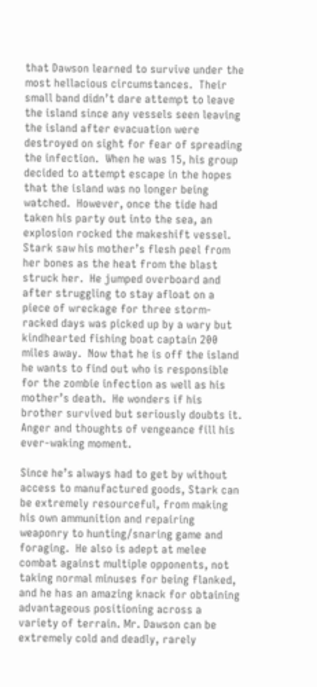that Dawson learned to survive under the most hellacious circumstances.  Their small band didn’t dare attempt to leave the island since any vessels seen leaving the island after evacuation were destroyed on sight for fear of spreading the infection.  When he was 15, his group decided to attempt escape in the hopes that the island was no longer being watched.  However, once the tide had taken his party out into the sea, an explosion rocked the makeshift vessel.  Stark saw his mother’s flesh peel from her bones as the heat from the blast struck her.  He jumped overboard and after struggling to stay afloat on a piece of wreckage for three storm-racked days was picked up by a wary but kindhearted fishing boat captain 200 miles away.  Now that he is off the island he wants to find out who is responsible for the zombie infection as well as his mother’s death.  He wonders if his brother survived but seriously doubts it.  Anger and thoughts of vengeance fill his ever-waking moment.

Since he’s always had to get by without access to manufactured goods, Stark can be extremely resourceful, from making his own ammunition and repairing weaponry to hunting/snaring game and foraging.  He also is adept at melee combat against multiple opponents, not taking normal minuses for being flanked, and he has an amazing knack for obtaining advantageous positioning across a variety of terrain. Mr. Dawson can be extremely cold and deadly, rarely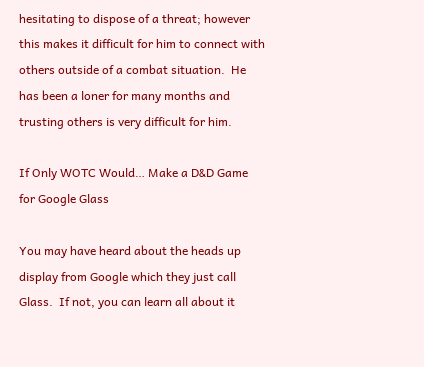hesitating to dispose of a threat; however this makes it difficult for him to connect with others outside of a combat situation.  He has been a loner for many months and trusting others is very difficult for him.

If Only WOTC Would… Make a D&D Game for Google Glass

You may have heard about the heads up display from Google which they just call Glass.  If not, you can learn all about it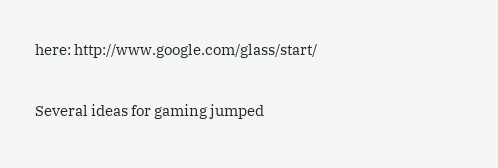here: http://www.google.com/glass/start/

Several ideas for gaming jumped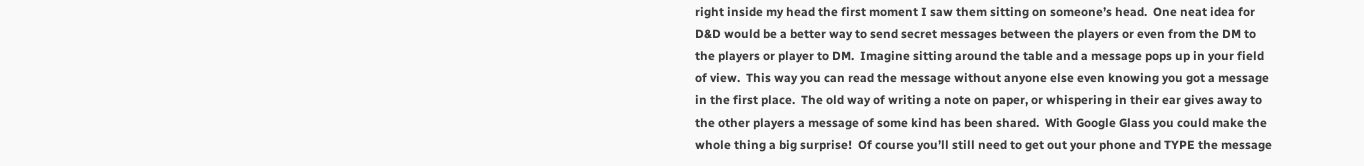right inside my head the first moment I saw them sitting on someone’s head.  One neat idea for D&D would be a better way to send secret messages between the players or even from the DM to the players or player to DM.  Imagine sitting around the table and a message pops up in your field of view.  This way you can read the message without anyone else even knowing you got a message in the first place.  The old way of writing a note on paper, or whispering in their ear gives away to the other players a message of some kind has been shared.  With Google Glass you could make the whole thing a big surprise!  Of course you’ll still need to get out your phone and TYPE the message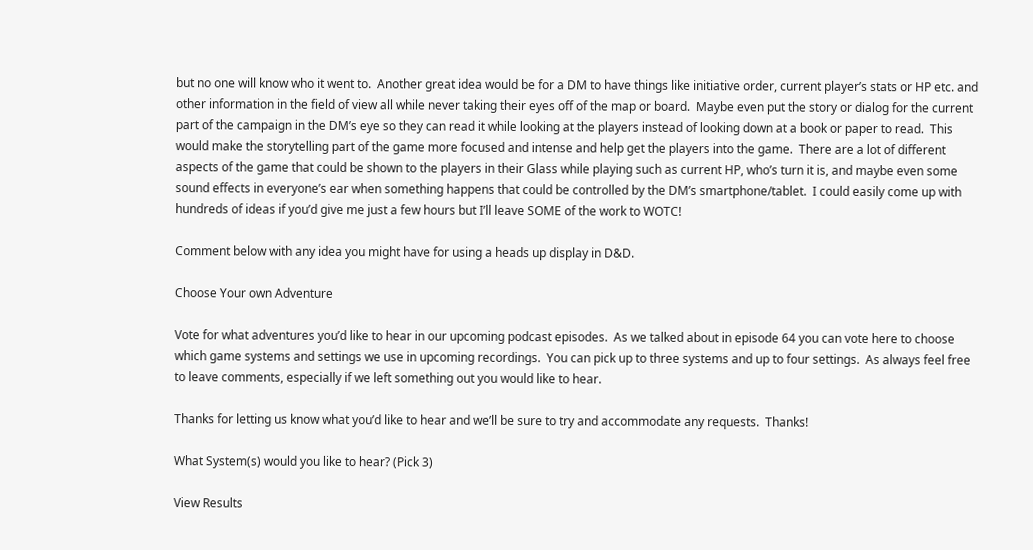but no one will know who it went to.  Another great idea would be for a DM to have things like initiative order, current player’s stats or HP etc. and other information in the field of view all while never taking their eyes off of the map or board.  Maybe even put the story or dialog for the current part of the campaign in the DM’s eye so they can read it while looking at the players instead of looking down at a book or paper to read.  This would make the storytelling part of the game more focused and intense and help get the players into the game.  There are a lot of different aspects of the game that could be shown to the players in their Glass while playing such as current HP, who’s turn it is, and maybe even some sound effects in everyone’s ear when something happens that could be controlled by the DM’s smartphone/tablet.  I could easily come up with hundreds of ideas if you’d give me just a few hours but I’ll leave SOME of the work to WOTC!

Comment below with any idea you might have for using a heads up display in D&D.

Choose Your own Adventure

Vote for what adventures you’d like to hear in our upcoming podcast episodes.  As we talked about in episode 64 you can vote here to choose which game systems and settings we use in upcoming recordings.  You can pick up to three systems and up to four settings.  As always feel free to leave comments, especially if we left something out you would like to hear.

Thanks for letting us know what you’d like to hear and we’ll be sure to try and accommodate any requests.  Thanks!

What System(s) would you like to hear? (Pick 3)

View Results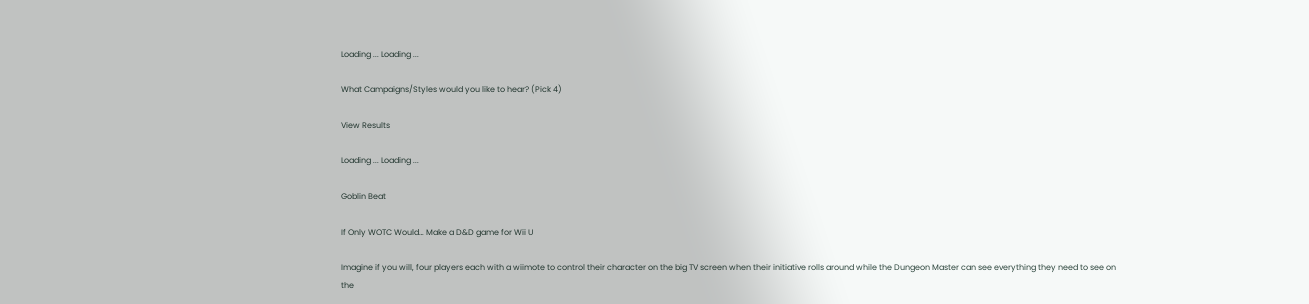Loading ... Loading ...

What Campaigns/Styles would you like to hear? (Pick 4)

View Results

Loading ... Loading ...

Goblin Beat

If Only WOTC Would… Make a D&D game for Wii U

Imagine if you will, four players each with a wiimote to control their character on the big TV screen when their initiative rolls around while the Dungeon Master can see everything they need to see on the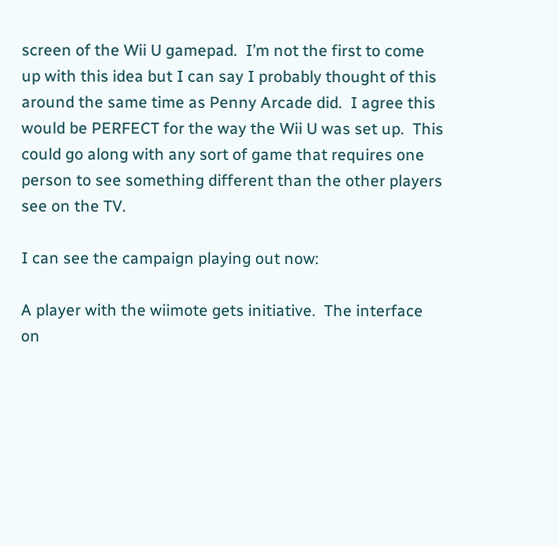screen of the Wii U gamepad.  I’m not the first to come up with this idea but I can say I probably thought of this around the same time as Penny Arcade did.  I agree this would be PERFECT for the way the Wii U was set up.  This could go along with any sort of game that requires one person to see something different than the other players see on the TV.

I can see the campaign playing out now:

A player with the wiimote gets initiative.  The interface on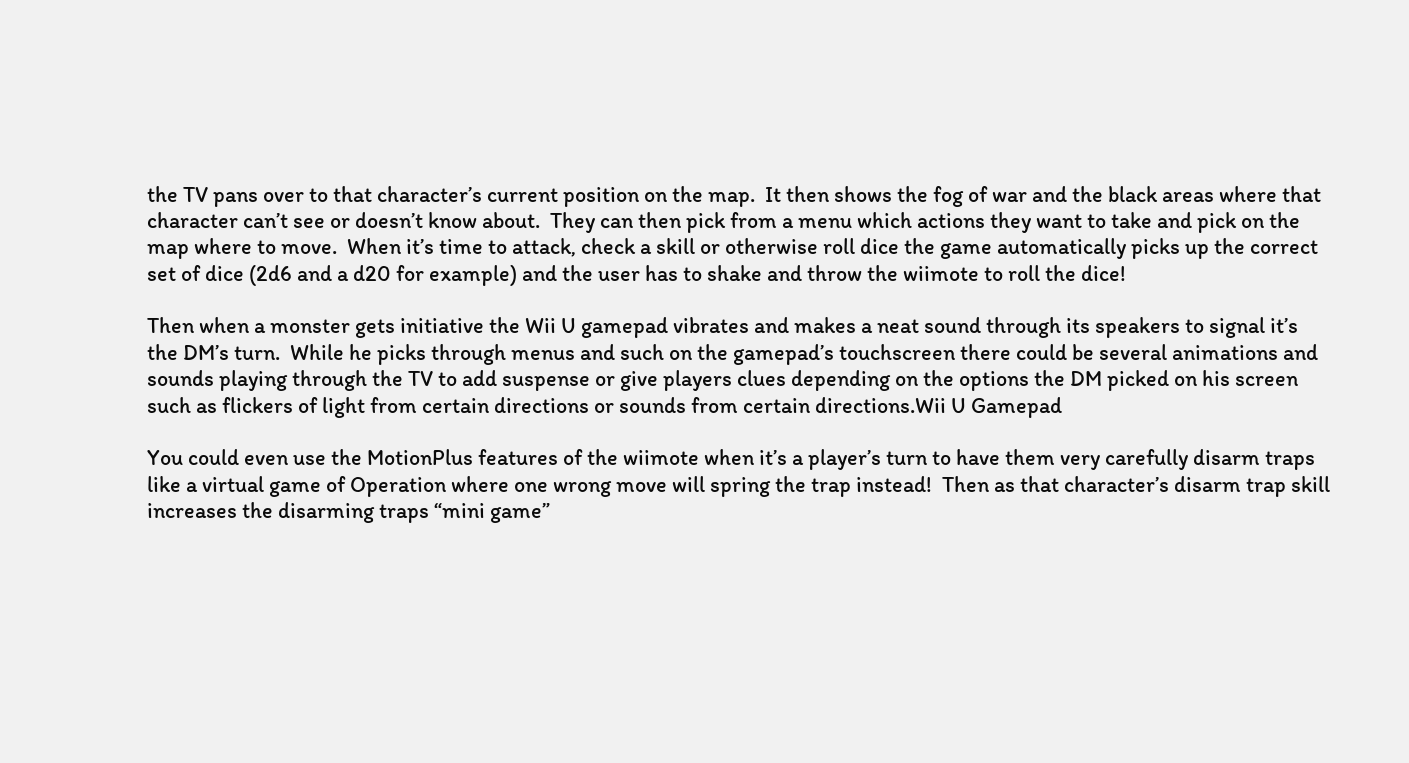the TV pans over to that character’s current position on the map.  It then shows the fog of war and the black areas where that character can’t see or doesn’t know about.  They can then pick from a menu which actions they want to take and pick on the map where to move.  When it’s time to attack, check a skill or otherwise roll dice the game automatically picks up the correct set of dice (2d6 and a d20 for example) and the user has to shake and throw the wiimote to roll the dice!

Then when a monster gets initiative the Wii U gamepad vibrates and makes a neat sound through its speakers to signal it’s the DM’s turn.  While he picks through menus and such on the gamepad’s touchscreen there could be several animations and sounds playing through the TV to add suspense or give players clues depending on the options the DM picked on his screen such as flickers of light from certain directions or sounds from certain directions.Wii U Gamepad

You could even use the MotionPlus features of the wiimote when it’s a player’s turn to have them very carefully disarm traps like a virtual game of Operation where one wrong move will spring the trap instead!  Then as that character’s disarm trap skill increases the disarming traps “mini game”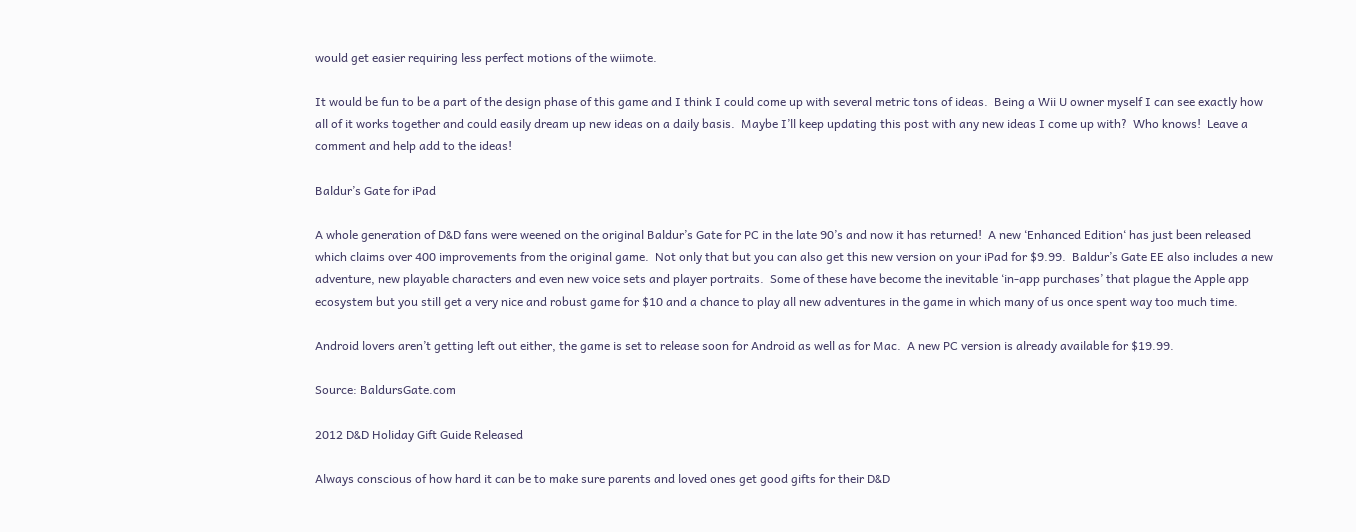would get easier requiring less perfect motions of the wiimote.

It would be fun to be a part of the design phase of this game and I think I could come up with several metric tons of ideas.  Being a Wii U owner myself I can see exactly how all of it works together and could easily dream up new ideas on a daily basis.  Maybe I’ll keep updating this post with any new ideas I come up with?  Who knows!  Leave a comment and help add to the ideas!

Baldur’s Gate for iPad

A whole generation of D&D fans were weened on the original Baldur’s Gate for PC in the late 90’s and now it has returned!  A new ‘Enhanced Edition‘ has just been released which claims over 400 improvements from the original game.  Not only that but you can also get this new version on your iPad for $9.99.  Baldur’s Gate EE also includes a new adventure, new playable characters and even new voice sets and player portraits.  Some of these have become the inevitable ‘in-app purchases’ that plague the Apple app ecosystem but you still get a very nice and robust game for $10 and a chance to play all new adventures in the game in which many of us once spent way too much time.

Android lovers aren’t getting left out either, the game is set to release soon for Android as well as for Mac.  A new PC version is already available for $19.99.

Source: BaldursGate.com

2012 D&D Holiday Gift Guide Released

Always conscious of how hard it can be to make sure parents and loved ones get good gifts for their D&D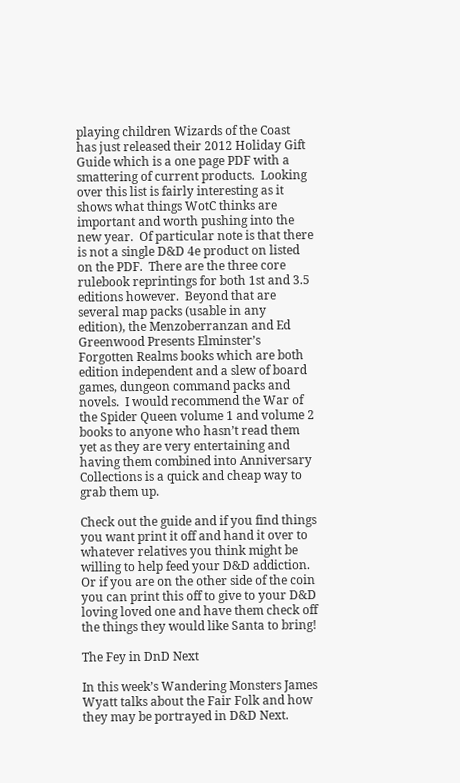playing children Wizards of the Coast has just released their 2012 Holiday Gift Guide which is a one page PDF with a smattering of current products.  Looking over this list is fairly interesting as it shows what things WotC thinks are important and worth pushing into the new year.  Of particular note is that there is not a single D&D 4e product on listed on the PDF.  There are the three core rulebook reprintings for both 1st and 3.5 editions however.  Beyond that are several map packs (usable in any edition), the Menzoberranzan and Ed Greenwood Presents Elminster’s Forgotten Realms books which are both edition independent and a slew of board games, dungeon command packs and novels.  I would recommend the War of the Spider Queen volume 1 and volume 2 books to anyone who hasn’t read them yet as they are very entertaining and having them combined into Anniversary Collections is a quick and cheap way to grab them up.

Check out the guide and if you find things you want print it off and hand it over to whatever relatives you think might be willing to help feed your D&D addiction.  Or if you are on the other side of the coin you can print this off to give to your D&D loving loved one and have them check off the things they would like Santa to bring!

The Fey in DnD Next

In this week’s Wandering Monsters James Wyatt talks about the Fair Folk and how they may be portrayed in D&D Next.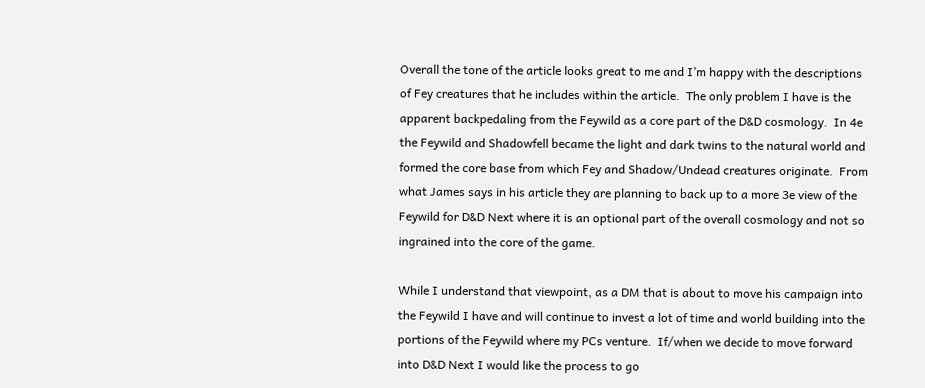Overall the tone of the article looks great to me and I’m happy with the descriptions of Fey creatures that he includes within the article.  The only problem I have is the apparent backpedaling from the Feywild as a core part of the D&D cosmology.  In 4e the Feywild and Shadowfell became the light and dark twins to the natural world and formed the core base from which Fey and Shadow/Undead creatures originate.  From what James says in his article they are planning to back up to a more 3e view of the Feywild for D&D Next where it is an optional part of the overall cosmology and not so ingrained into the core of the game.

While I understand that viewpoint, as a DM that is about to move his campaign into the Feywild I have and will continue to invest a lot of time and world building into the portions of the Feywild where my PCs venture.  If/when we decide to move forward into D&D Next I would like the process to go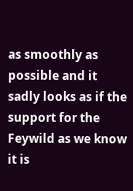as smoothly as possible and it sadly looks as if the support for the Feywild as we know it is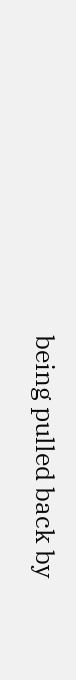being pulled back by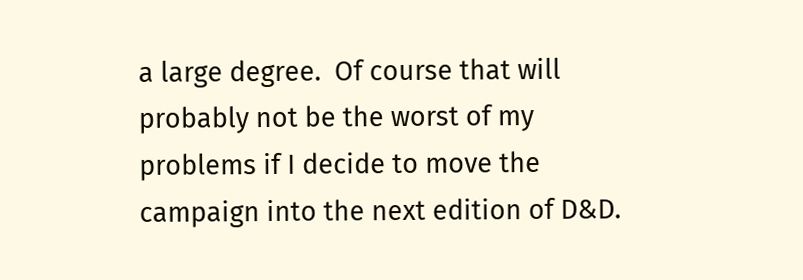a large degree.  Of course that will probably not be the worst of my problems if I decide to move the campaign into the next edition of D&D.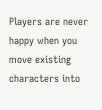Players are never happy when you move existing characters into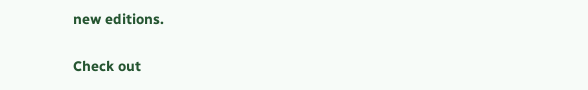new editions.

Check out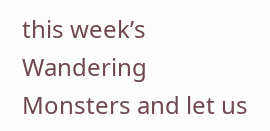this week’s Wandering Monsters and let us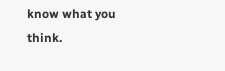know what you think.